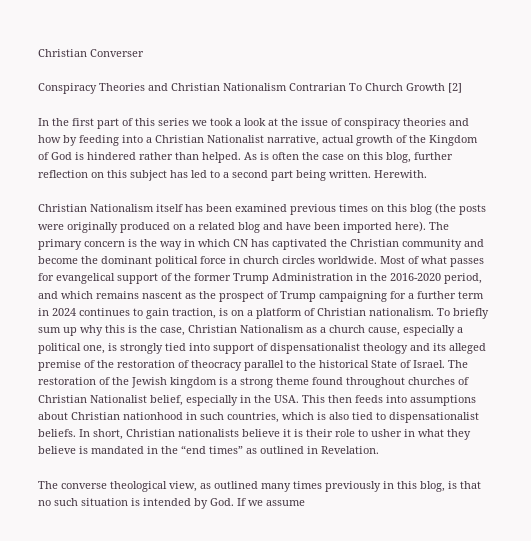Christian Converser

Conspiracy Theories and Christian Nationalism Contrarian To Church Growth [2]

In the first part of this series we took a look at the issue of conspiracy theories and how by feeding into a Christian Nationalist narrative, actual growth of the Kingdom of God is hindered rather than helped. As is often the case on this blog, further reflection on this subject has led to a second part being written. Herewith.

Christian Nationalism itself has been examined previous times on this blog (the posts were originally produced on a related blog and have been imported here). The primary concern is the way in which CN has captivated the Christian community and become the dominant political force in church circles worldwide. Most of what passes for evangelical support of the former Trump Administration in the 2016-2020 period, and which remains nascent as the prospect of Trump campaigning for a further term in 2024 continues to gain traction, is on a platform of Christian nationalism. To briefly sum up why this is the case, Christian Nationalism as a church cause, especially a political one, is strongly tied into support of dispensationalist theology and its alleged premise of the restoration of theocracy parallel to the historical State of Israel. The restoration of the Jewish kingdom is a strong theme found throughout churches of Christian Nationalist belief, especially in the USA. This then feeds into assumptions about Christian nationhood in such countries, which is also tied to dispensationalist beliefs. In short, Christian nationalists believe it is their role to usher in what they believe is mandated in the “end times” as outlined in Revelation.

The converse theological view, as outlined many times previously in this blog, is that no such situation is intended by God. If we assume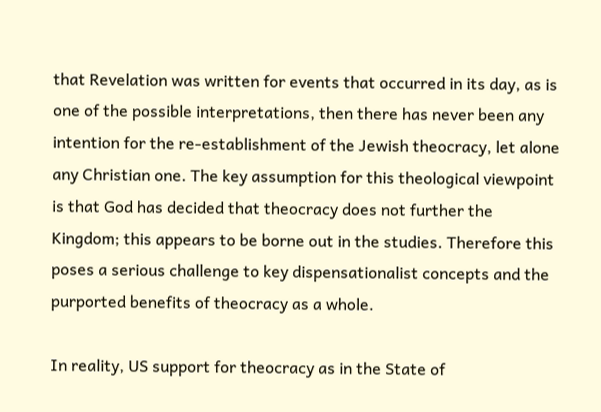that Revelation was written for events that occurred in its day, as is one of the possible interpretations, then there has never been any intention for the re-establishment of the Jewish theocracy, let alone any Christian one. The key assumption for this theological viewpoint is that God has decided that theocracy does not further the Kingdom; this appears to be borne out in the studies. Therefore this poses a serious challenge to key dispensationalist concepts and the purported benefits of theocracy as a whole.

In reality, US support for theocracy as in the State of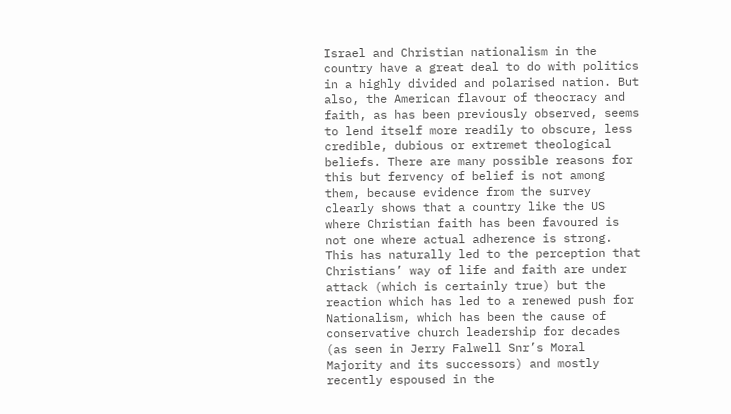Israel and Christian nationalism in the country have a great deal to do with politics in a highly divided and polarised nation. But also, the American flavour of theocracy and faith, as has been previously observed, seems to lend itself more readily to obscure, less credible, dubious or extremet theological beliefs. There are many possible reasons for this but fervency of belief is not among them, because evidence from the survey clearly shows that a country like the US where Christian faith has been favoured is not one where actual adherence is strong. This has naturally led to the perception that Christians’ way of life and faith are under attack (which is certainly true) but the reaction which has led to a renewed push for Nationalism, which has been the cause of conservative church leadership for decades (as seen in Jerry Falwell Snr’s Moral Majority and its successors) and mostly recently espoused in the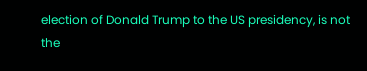election of Donald Trump to the US presidency, is not the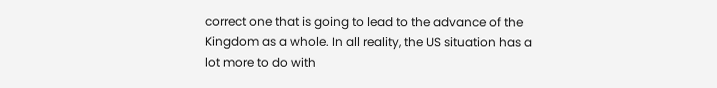correct one that is going to lead to the advance of the Kingdom as a whole. In all reality, the US situation has a lot more to do with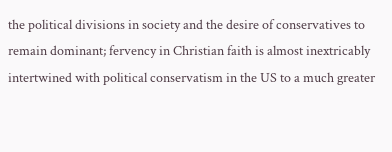the political divisions in society and the desire of conservatives to remain dominant; fervency in Christian faith is almost inextricably intertwined with political conservatism in the US to a much greater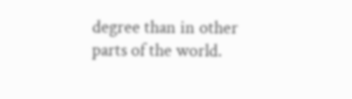degree than in other parts of the world.